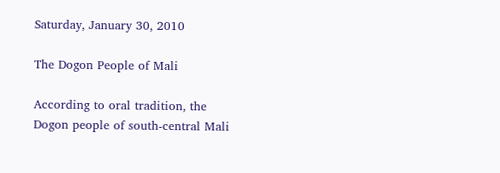Saturday, January 30, 2010

The Dogon People of Mali

According to oral tradition, the Dogon people of south-central Mali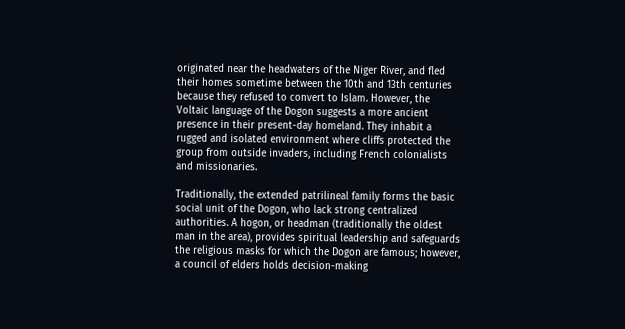originated near the headwaters of the Niger River, and fled their homes sometime between the 10th and 13th centuries because they refused to convert to Islam. However, the Voltaic language of the Dogon suggests a more ancient presence in their present-day homeland. They inhabit a rugged and isolated environment where cliffs protected the group from outside invaders, including French colonialists and missionaries.

Traditionally, the extended patrilineal family forms the basic social unit of the Dogon, who lack strong centralized authorities. A hogon, or headman (traditionally the oldest man in the area), provides spiritual leadership and safeguards the religious masks for which the Dogon are famous; however, a council of elders holds decision-making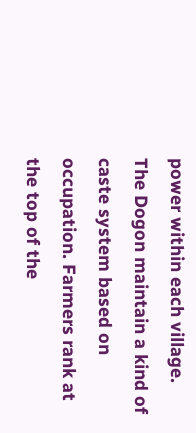power within each village. The Dogon maintain a kind of caste system based on occupation. Farmers rank at the top of the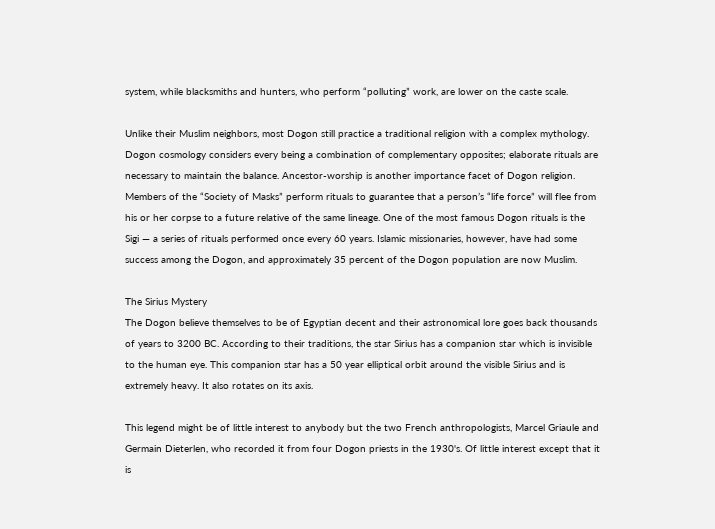system, while blacksmiths and hunters, who perform “polluting” work, are lower on the caste scale.

Unlike their Muslim neighbors, most Dogon still practice a traditional religion with a complex mythology. Dogon cosmology considers every being a combination of complementary opposites; elaborate rituals are necessary to maintain the balance. Ancestor-worship is another importance facet of Dogon religion. Members of the “Society of Masks” perform rituals to guarantee that a person’s “life force” will flee from his or her corpse to a future relative of the same lineage. One of the most famous Dogon rituals is the Sigi — a series of rituals performed once every 60 years. Islamic missionaries, however, have had some success among the Dogon, and approximately 35 percent of the Dogon population are now Muslim.

The Sirius Mystery
The Dogon believe themselves to be of Egyptian decent and their astronomical lore goes back thousands of years to 3200 BC. According to their traditions, the star Sirius has a companion star which is invisible to the human eye. This companion star has a 50 year elliptical orbit around the visible Sirius and is extremely heavy. It also rotates on its axis.

This legend might be of little interest to anybody but the two French anthropologists, Marcel Griaule and Germain Dieterlen, who recorded it from four Dogon priests in the 1930's. Of little interest except that it is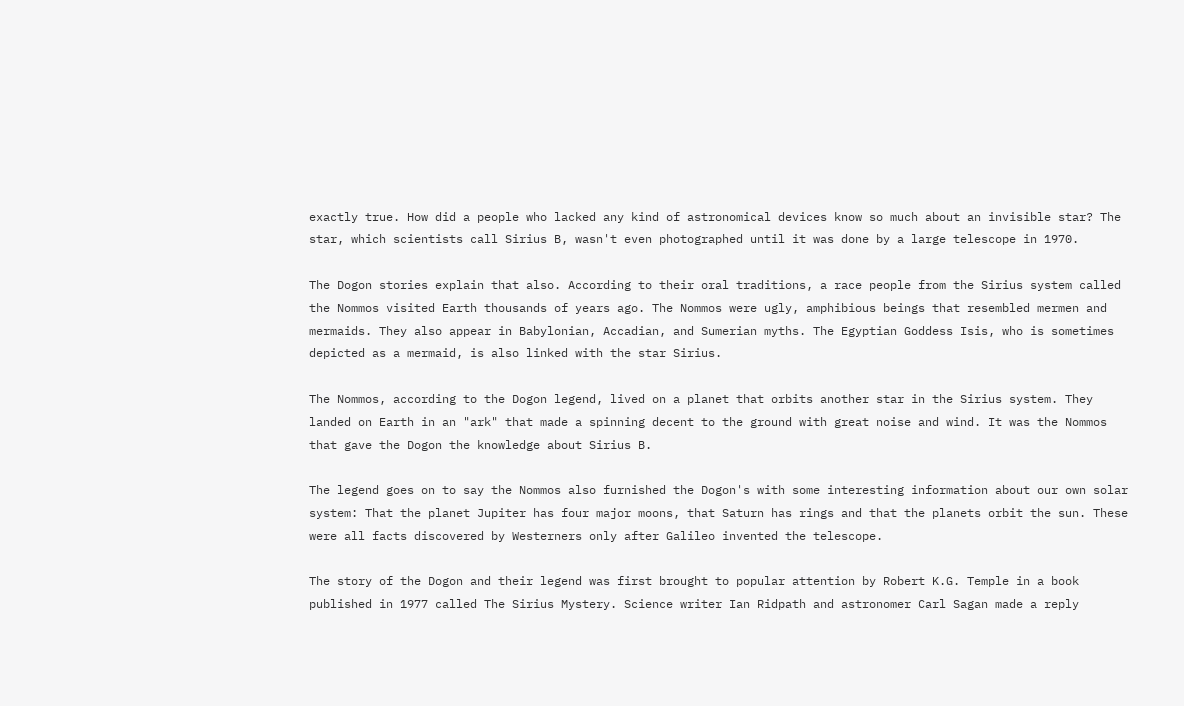exactly true. How did a people who lacked any kind of astronomical devices know so much about an invisible star? The star, which scientists call Sirius B, wasn't even photographed until it was done by a large telescope in 1970.

The Dogon stories explain that also. According to their oral traditions, a race people from the Sirius system called the Nommos visited Earth thousands of years ago. The Nommos were ugly, amphibious beings that resembled mermen and mermaids. They also appear in Babylonian, Accadian, and Sumerian myths. The Egyptian Goddess Isis, who is sometimes depicted as a mermaid, is also linked with the star Sirius.

The Nommos, according to the Dogon legend, lived on a planet that orbits another star in the Sirius system. They landed on Earth in an "ark" that made a spinning decent to the ground with great noise and wind. It was the Nommos that gave the Dogon the knowledge about Sirius B.

The legend goes on to say the Nommos also furnished the Dogon's with some interesting information about our own solar system: That the planet Jupiter has four major moons, that Saturn has rings and that the planets orbit the sun. These were all facts discovered by Westerners only after Galileo invented the telescope.

The story of the Dogon and their legend was first brought to popular attention by Robert K.G. Temple in a book published in 1977 called The Sirius Mystery. Science writer Ian Ridpath and astronomer Carl Sagan made a reply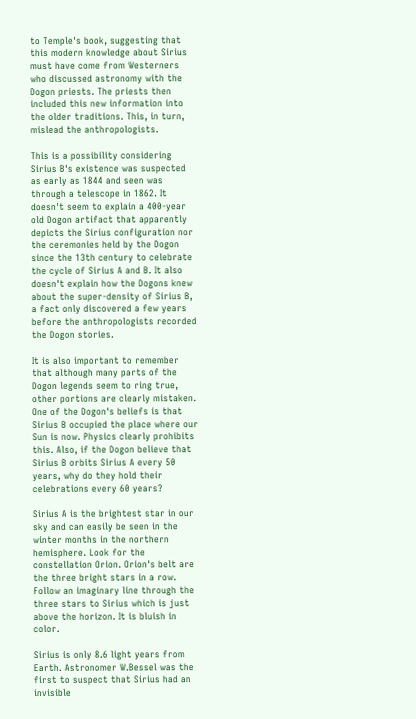to Temple's book, suggesting that this modern knowledge about Sirius must have come from Westerners who discussed astronomy with the Dogon priests. The priests then included this new information into the older traditions. This, in turn, mislead the anthropologists.

This is a possibility considering Sirius B's existence was suspected as early as 1844 and seen was through a telescope in 1862. It doesn't seem to explain a 400-year old Dogon artifact that apparently depicts the Sirius configuration nor the ceremonies held by the Dogon since the 13th century to celebrate the cycle of Sirius A and B. It also doesn't explain how the Dogons knew about the super-density of Sirius B, a fact only discovered a few years before the anthropologists recorded the Dogon stories.

It is also important to remember that although many parts of the Dogon legends seem to ring true, other portions are clearly mistaken. One of the Dogon's beliefs is that Sirius B occupied the place where our Sun is now. Physics clearly prohibits this. Also, if the Dogon believe that Sirius B orbits Sirius A every 50 years, why do they hold their celebrations every 60 years?

Sirius A is the brightest star in our sky and can easily be seen in the winter months in the northern hemisphere. Look for the constellation Orion. Orion's belt are the three bright stars in a row. Follow an imaginary line through the three stars to Sirius which is just above the horizon. It is bluish in color.

Sirius is only 8.6 light years from Earth. Astronomer W.Bessel was the first to suspect that Sirius had an invisible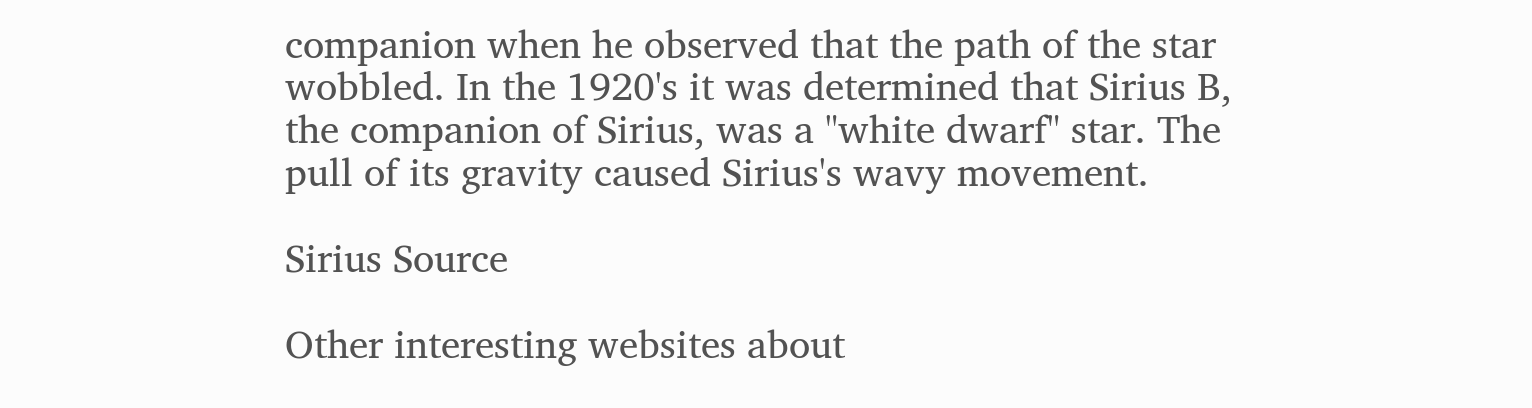companion when he observed that the path of the star wobbled. In the 1920's it was determined that Sirius B, the companion of Sirius, was a "white dwarf" star. The pull of its gravity caused Sirius's wavy movement.

Sirius Source

Other interesting websites about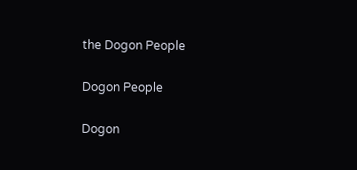the Dogon People

Dogon People

Dogon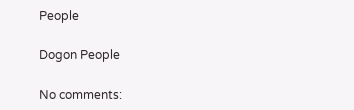People

Dogon People

No comments: